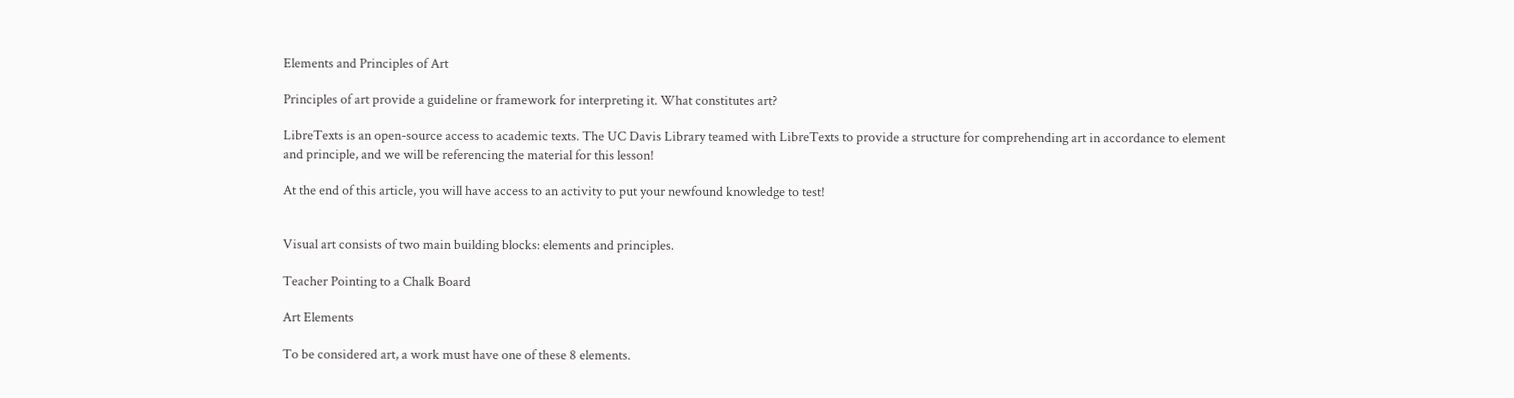Elements and Principles of Art

Principles of art provide a guideline or framework for interpreting it. What constitutes art?

LibreTexts is an open-source access to academic texts. The UC Davis Library teamed with LibreTexts to provide a structure for comprehending art in accordance to element and principle, and we will be referencing the material for this lesson!

At the end of this article, you will have access to an activity to put your newfound knowledge to test!


Visual art consists of two main building blocks: elements and principles.

Teacher Pointing to a Chalk Board

Art Elements

To be considered art, a work must have one of these 8 elements.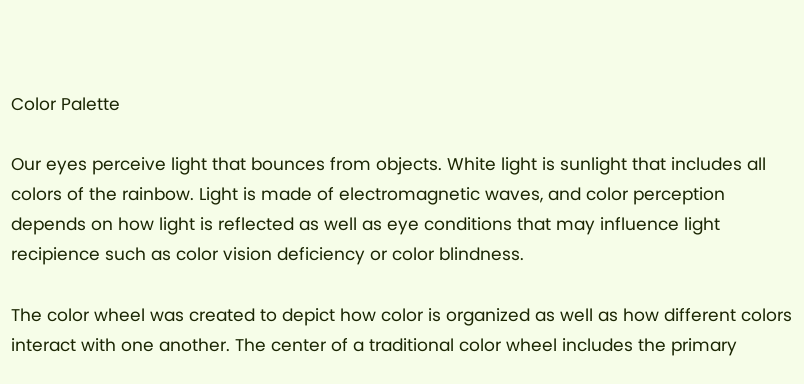Color Palette

Our eyes perceive light that bounces from objects. White light is sunlight that includes all colors of the rainbow. Light is made of electromagnetic waves, and color perception depends on how light is reflected as well as eye conditions that may influence light recipience such as color vision deficiency or color blindness.

The color wheel was created to depict how color is organized as well as how different colors interact with one another. The center of a traditional color wheel includes the primary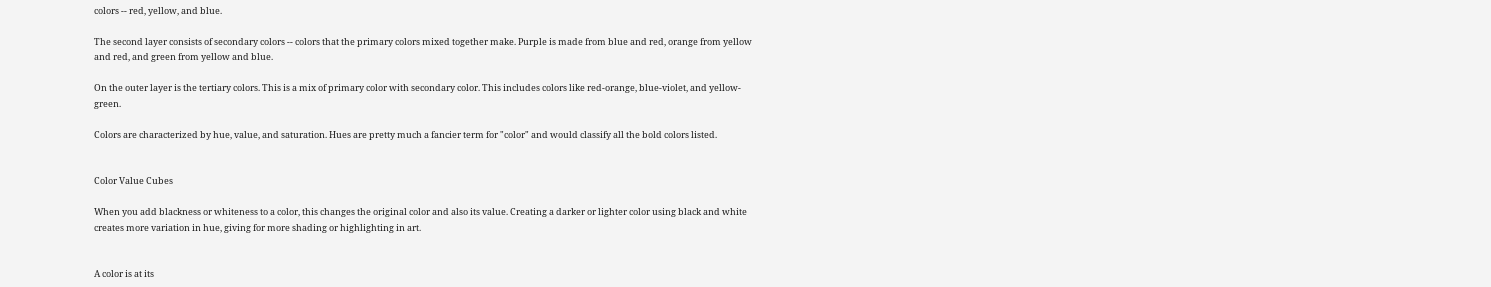colors -- red, yellow, and blue.

The second layer consists of secondary colors -- colors that the primary colors mixed together make. Purple is made from blue and red, orange from yellow and red, and green from yellow and blue.

On the outer layer is the tertiary colors. This is a mix of primary color with secondary color. This includes colors like red-orange, blue-violet, and yellow-green.

Colors are characterized by hue, value, and saturation. Hues are pretty much a fancier term for "color" and would classify all the bold colors listed.


Color Value Cubes

When you add blackness or whiteness to a color, this changes the original color and also its value. Creating a darker or lighter color using black and white creates more variation in hue, giving for more shading or highlighting in art.


A color is at its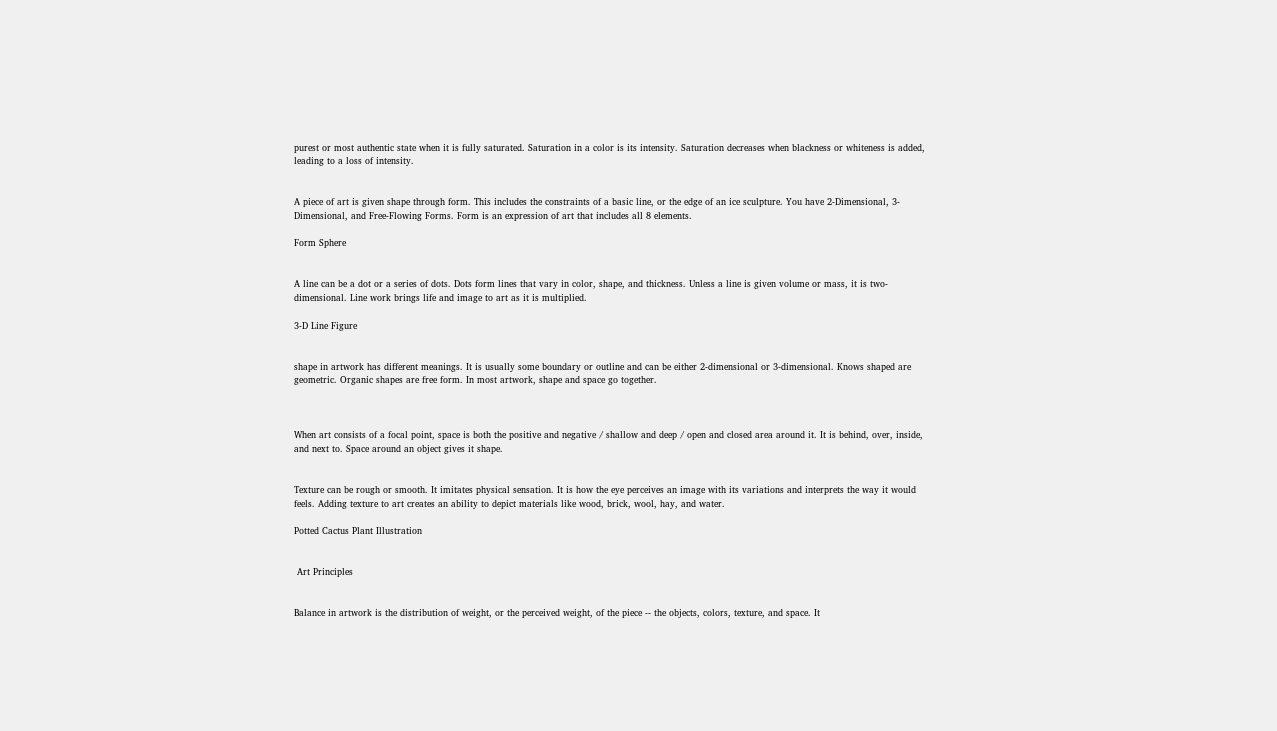purest or most authentic state when it is fully saturated. Saturation in a color is its intensity. Saturation decreases when blackness or whiteness is added, leading to a loss of intensity.


A piece of art is given shape through form. This includes the constraints of a basic line, or the edge of an ice sculpture. You have 2-Dimensional, 3-Dimensional, and Free-Flowing Forms. Form is an expression of art that includes all 8 elements.

Form Sphere


A line can be a dot or a series of dots. Dots form lines that vary in color, shape, and thickness. Unless a line is given volume or mass, it is two-dimensional. Line work brings life and image to art as it is multiplied.

3-D Line Figure


shape in artwork has different meanings. It is usually some boundary or outline and can be either 2-dimensional or 3-dimensional. Knows shaped are geometric. Organic shapes are free form. In most artwork, shape and space go together.



When art consists of a focal point, space is both the positive and negative / shallow and deep / open and closed area around it. It is behind, over, inside, and next to. Space around an object gives it shape.


Texture can be rough or smooth. It imitates physical sensation. It is how the eye perceives an image with its variations and interprets the way it would feels. Adding texture to art creates an ability to depict materials like wood, brick, wool, hay, and water.

Potted Cactus Plant Illustration


 Art Principles


Balance in artwork is the distribution of weight, or the perceived weight, of the piece -- the objects, colors, texture, and space. It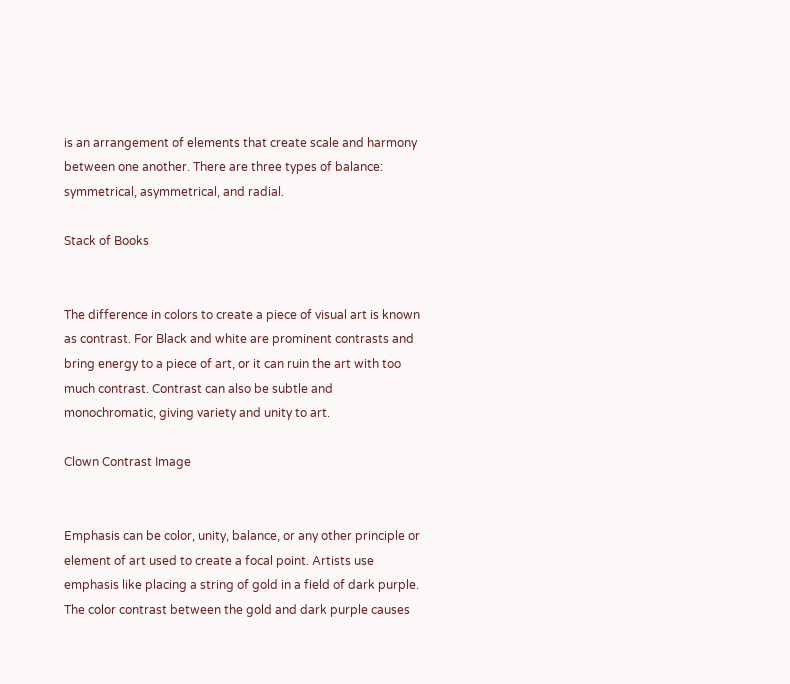is an arrangement of elements that create scale and harmony between one another. There are three types of balance: symmetrical, asymmetrical, and radial.

Stack of Books


The difference in colors to create a piece of visual art is known as contrast. For Black and white are prominent contrasts and bring energy to a piece of art, or it can ruin the art with too much contrast. Contrast can also be subtle and monochromatic, giving variety and unity to art.

Clown Contrast Image


Emphasis can be color, unity, balance, or any other principle or element of art used to create a focal point. Artists use emphasis like placing a string of gold in a field of dark purple. The color contrast between the gold and dark purple causes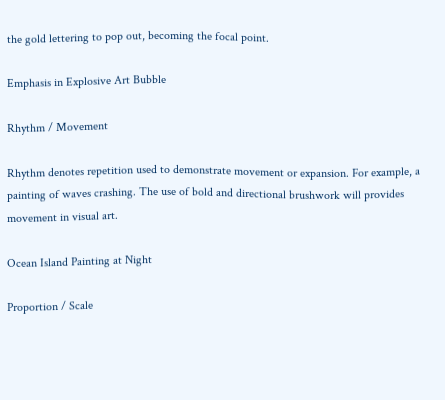the gold lettering to pop out, becoming the focal point.

Emphasis in Explosive Art Bubble

Rhythm / Movement

Rhythm denotes repetition used to demonstrate movement or expansion. For example, a painting of waves crashing. The use of bold and directional brushwork will provides movement in visual art.

Ocean Island Painting at Night

Proportion / Scale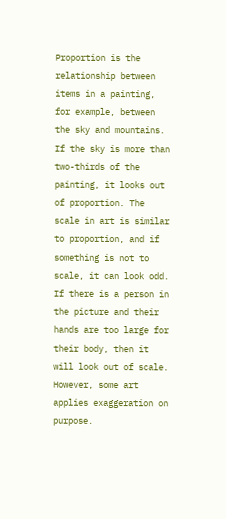Proportion is the relationship between items in a painting, for example, between the sky and mountains. If the sky is more than two-thirds of the painting, it looks out of proportion. The scale in art is similar to proportion, and if something is not to scale, it can look odd. If there is a person in the picture and their hands are too large for their body, then it will look out of scale. However, some art applies exaggeration on purpose.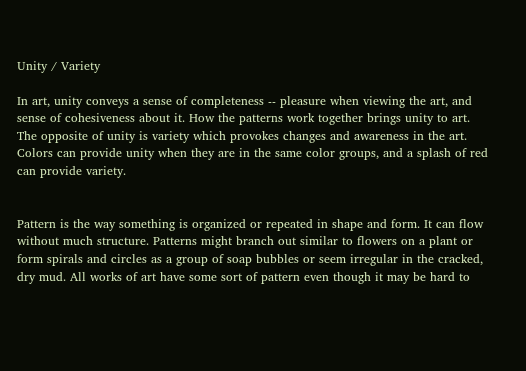Unity / Variety

In art, unity conveys a sense of completeness -- pleasure when viewing the art, and sense of cohesiveness about it. How the patterns work together brings unity to art. The opposite of unity is variety which provokes changes and awareness in the art. Colors can provide unity when they are in the same color groups, and a splash of red can provide variety.


Pattern is the way something is organized or repeated in shape and form. It can flow without much structure. Patterns might branch out similar to flowers on a plant or form spirals and circles as a group of soap bubbles or seem irregular in the cracked, dry mud. All works of art have some sort of pattern even though it may be hard to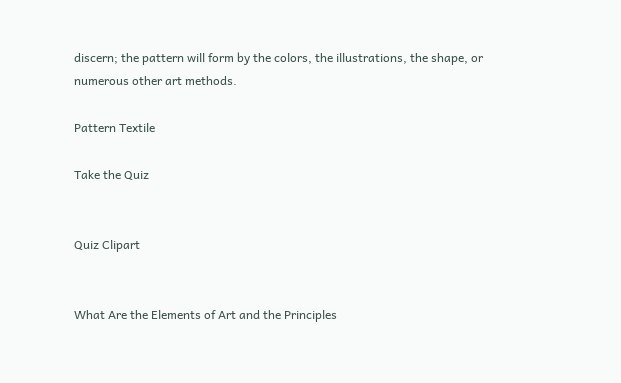discern; the pattern will form by the colors, the illustrations, the shape, or numerous other art methods.

Pattern Textile

Take the Quiz


Quiz Clipart


What Are the Elements of Art and the Principles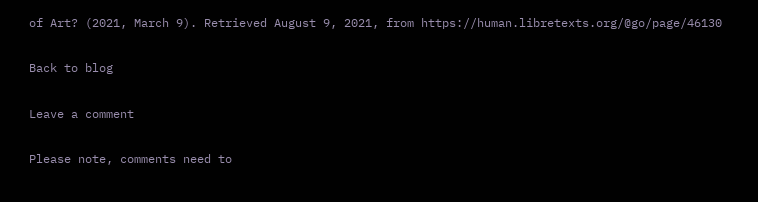of Art? (2021, March 9). Retrieved August 9, 2021, from https://human.libretexts.org/@go/page/46130

Back to blog

Leave a comment

Please note, comments need to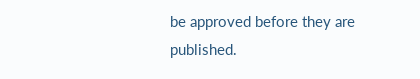be approved before they are published.